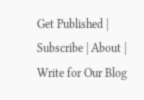Get Published | Subscribe | About | Write for Our Blog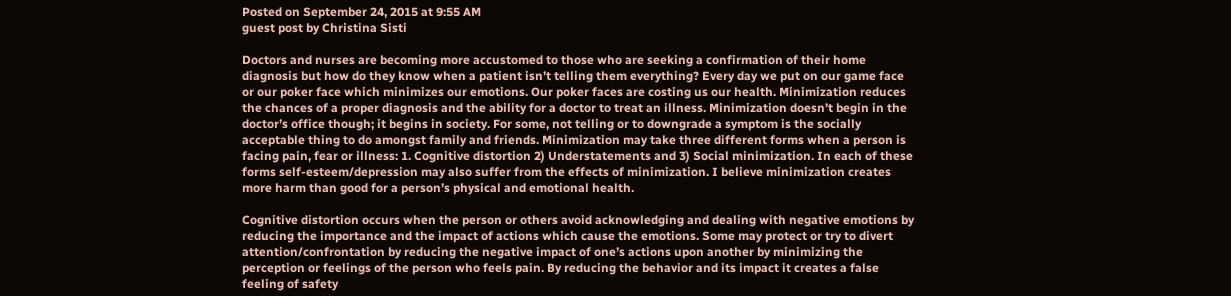Posted on September 24, 2015 at 9:55 AM
guest post by Christina Sisti

Doctors and nurses are becoming more accustomed to those who are seeking a confirmation of their home diagnosis but how do they know when a patient isn’t telling them everything? Every day we put on our game face or our poker face which minimizes our emotions. Our poker faces are costing us our health. Minimization reduces the chances of a proper diagnosis and the ability for a doctor to treat an illness. Minimization doesn’t begin in the doctor’s office though; it begins in society. For some, not telling or to downgrade a symptom is the socially acceptable thing to do amongst family and friends. Minimization may take three different forms when a person is facing pain, fear or illness: 1. Cognitive distortion 2) Understatements and 3) Social minimization. In each of these forms self-esteem/depression may also suffer from the effects of minimization. I believe minimization creates more harm than good for a person’s physical and emotional health.

Cognitive distortion occurs when the person or others avoid acknowledging and dealing with negative emotions by reducing the importance and the impact of actions which cause the emotions. Some may protect or try to divert attention/confrontation by reducing the negative impact of one’s actions upon another by minimizing the perception or feelings of the person who feels pain. By reducing the behavior and its impact it creates a false feeling of safety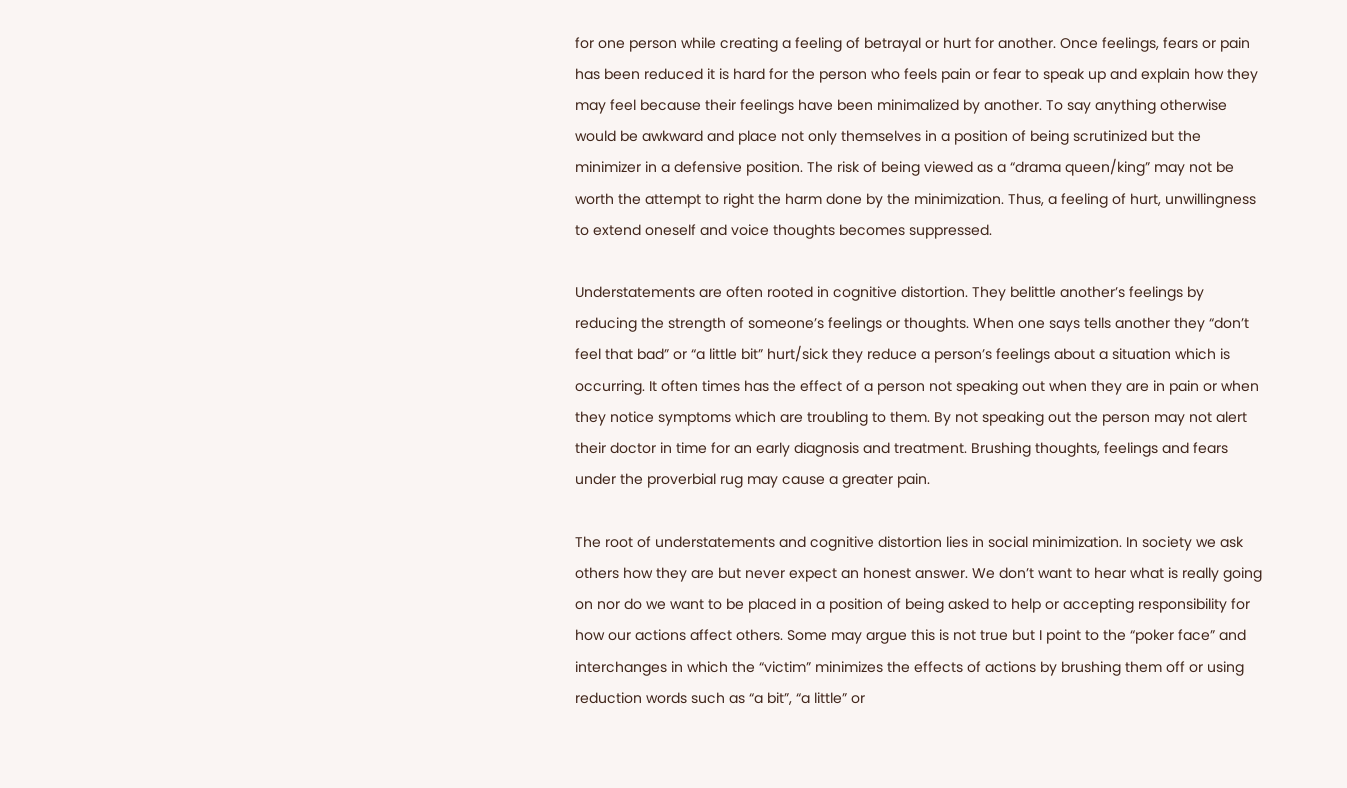for one person while creating a feeling of betrayal or hurt for another. Once feelings, fears or pain has been reduced it is hard for the person who feels pain or fear to speak up and explain how they may feel because their feelings have been minimalized by another. To say anything otherwise would be awkward and place not only themselves in a position of being scrutinized but the minimizer in a defensive position. The risk of being viewed as a “drama queen/king” may not be worth the attempt to right the harm done by the minimization. Thus, a feeling of hurt, unwillingness to extend oneself and voice thoughts becomes suppressed.

Understatements are often rooted in cognitive distortion. They belittle another’s feelings by reducing the strength of someone’s feelings or thoughts. When one says tells another they “don’t feel that bad” or “a little bit” hurt/sick they reduce a person’s feelings about a situation which is occurring. It often times has the effect of a person not speaking out when they are in pain or when they notice symptoms which are troubling to them. By not speaking out the person may not alert their doctor in time for an early diagnosis and treatment. Brushing thoughts, feelings and fears under the proverbial rug may cause a greater pain.

The root of understatements and cognitive distortion lies in social minimization. In society we ask others how they are but never expect an honest answer. We don’t want to hear what is really going on nor do we want to be placed in a position of being asked to help or accepting responsibility for how our actions affect others. Some may argue this is not true but I point to the “poker face” and interchanges in which the “victim” minimizes the effects of actions by brushing them off or using reduction words such as “a bit”, “a little” or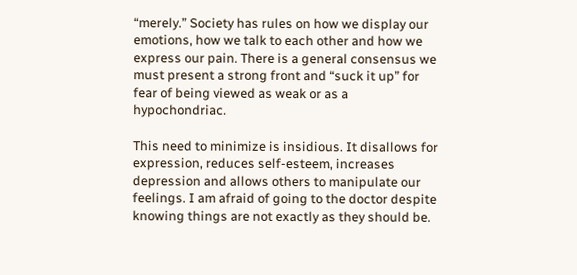“merely.” Society has rules on how we display our emotions, how we talk to each other and how we express our pain. There is a general consensus we must present a strong front and “suck it up” for fear of being viewed as weak or as a hypochondriac.

This need to minimize is insidious. It disallows for expression, reduces self-esteem, increases depression and allows others to manipulate our feelings. I am afraid of going to the doctor despite knowing things are not exactly as they should be.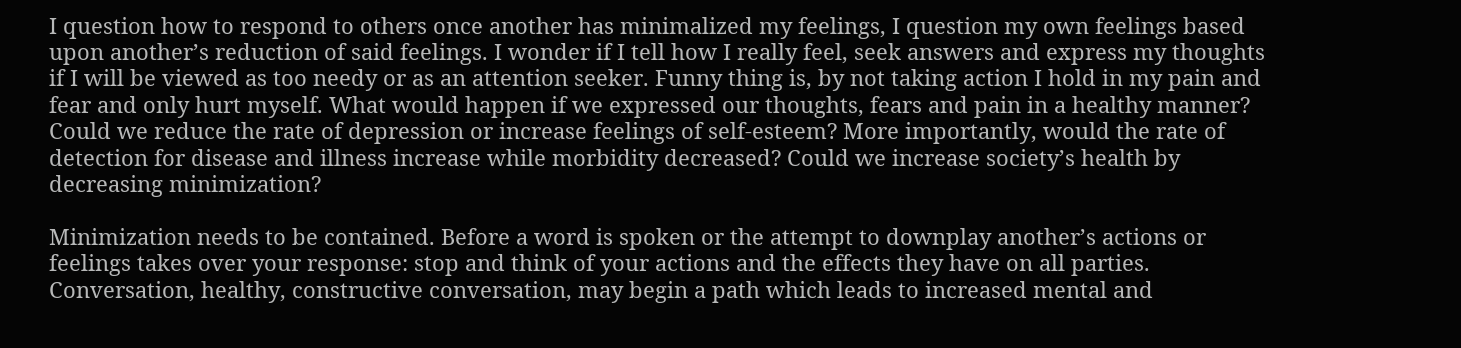I question how to respond to others once another has minimalized my feelings, I question my own feelings based upon another’s reduction of said feelings. I wonder if I tell how I really feel, seek answers and express my thoughts if I will be viewed as too needy or as an attention seeker. Funny thing is, by not taking action I hold in my pain and fear and only hurt myself. What would happen if we expressed our thoughts, fears and pain in a healthy manner? Could we reduce the rate of depression or increase feelings of self-esteem? More importantly, would the rate of detection for disease and illness increase while morbidity decreased? Could we increase society’s health by decreasing minimization?

Minimization needs to be contained. Before a word is spoken or the attempt to downplay another’s actions or feelings takes over your response: stop and think of your actions and the effects they have on all parties. Conversation, healthy, constructive conversation, may begin a path which leads to increased mental and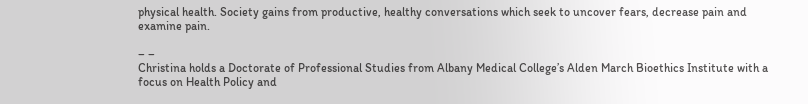physical health. Society gains from productive, healthy conversations which seek to uncover fears, decrease pain and examine pain.

– –
Christina holds a Doctorate of Professional Studies from Albany Medical College’s Alden March Bioethics Institute with a focus on Health Policy and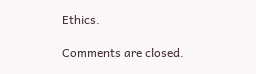Ethics.

Comments are closed.